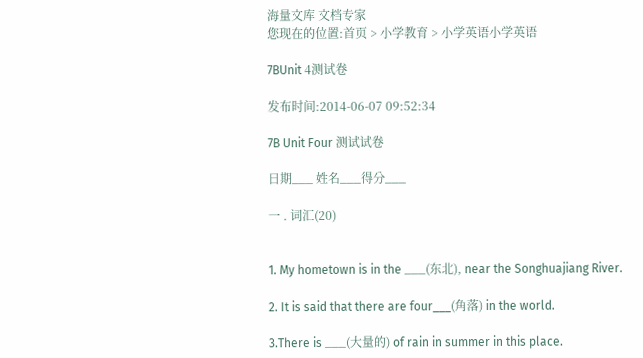海量文库 文档专家
您现在的位置:首页 > 小学教育 > 小学英语小学英语

7BUnit 4测试卷

发布时间:2014-06-07 09:52:34

7B Unit Four 测试试卷

日期___ 姓名___得分___

一 . 词汇(20)


1. My hometown is in the ___(东北), near the Songhuajiang River.

2. It is said that there are four___(角落) in the world.

3.There is ___(大量的) of rain in summer in this place.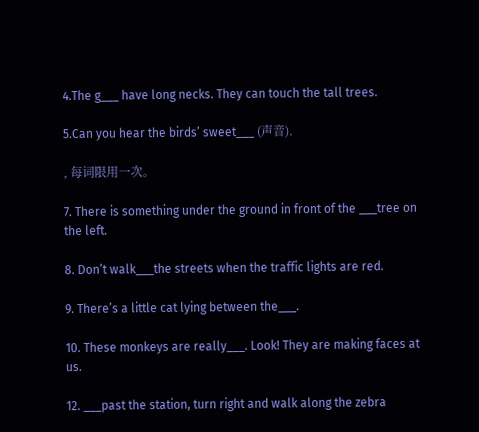4.The g___ have long necks. They can touch the tall trees.

5.Can you hear the birds’ sweet___ (声音).

, 每词限用一次。

7. There is something under the ground in front of the ___tree on the left.

8. Don’t walk___the streets when the traffic lights are red.

9. There’s a little cat lying between the___.

10. These monkeys are really___. Look! They are making faces at us.

12. ___past the station, turn right and walk along the zebra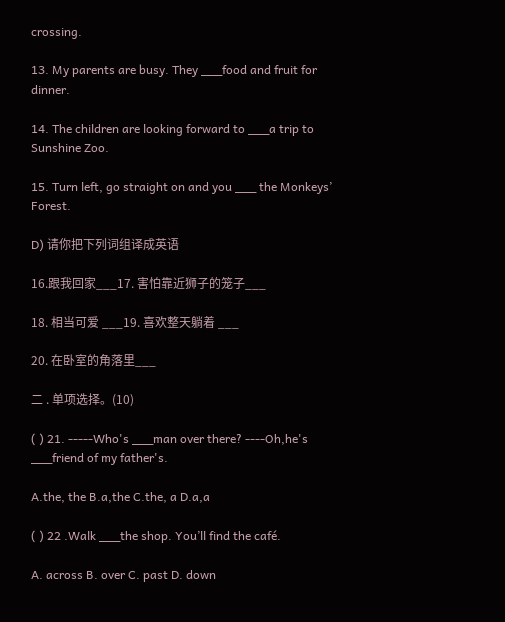crossing.

13. My parents are busy. They ___food and fruit for dinner.

14. The children are looking forward to ___a trip to Sunshine Zoo.

15. Turn left, go straight on and you ___ the Monkeys’ Forest.

D) 请你把下列词组译成英语

16.跟我回家___17. 害怕靠近狮子的笼子___

18. 相当可爱 ___19. 喜欢整天躺着 ___

20. 在卧室的角落里___

二 . 单项选择。(10)

( ) 21. -----Who's ___man over there? ----Oh,he's ___friend of my father's.

A.the, the B.a,the C.the, a D.a,a

( ) 22 .Walk ___the shop. You’ll find the café.

A. across B. over C. past D. down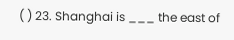( ) 23. Shanghai is ___ the east of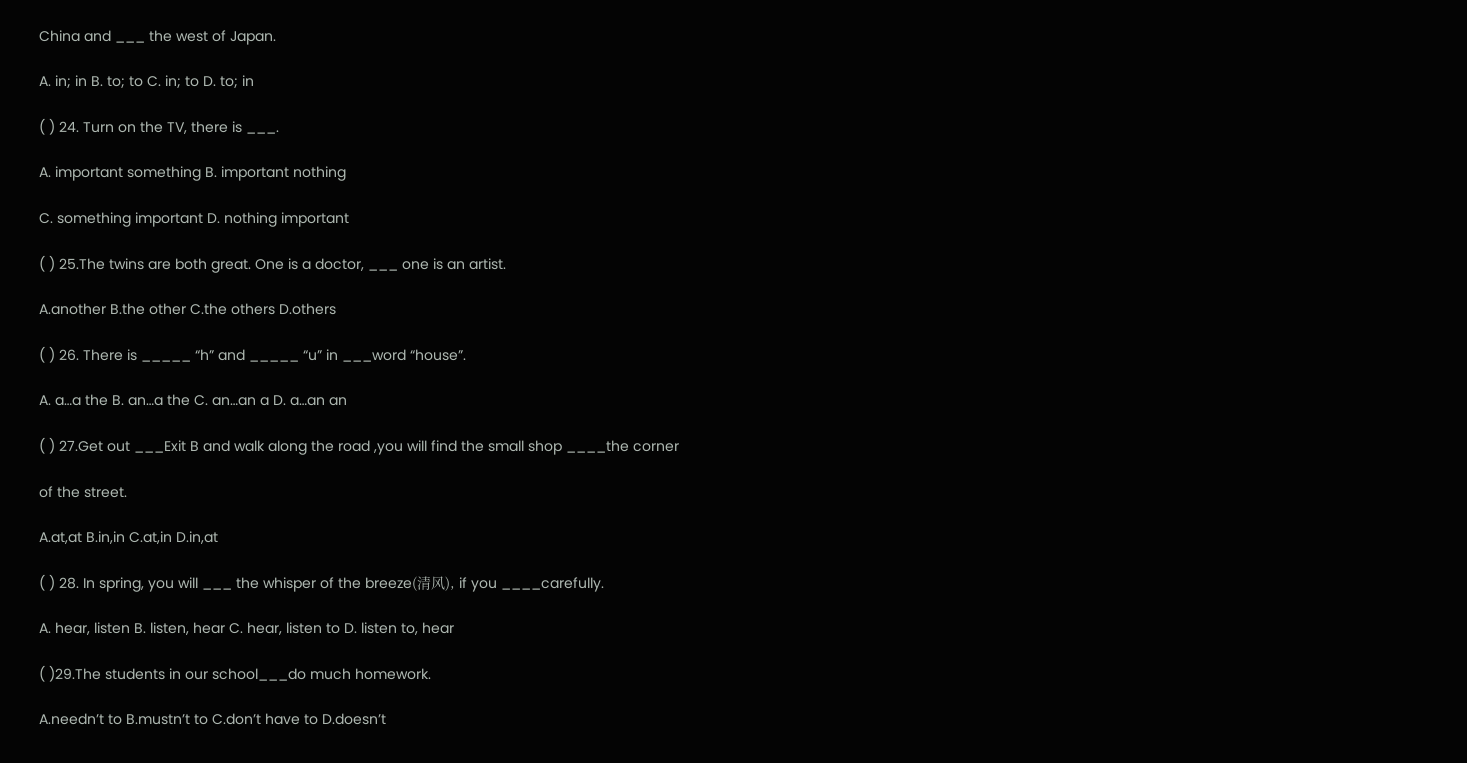China and ___ the west of Japan.

A. in; in B. to; to C. in; to D. to; in

( ) 24. Turn on the TV, there is ___.

A. important something B. important nothing

C. something important D. nothing important

( ) 25.The twins are both great. One is a doctor, ___ one is an artist.

A.another B.the other C.the others D.others

( ) 26. There is _____ “h” and _____ “u” in ___word “house”.

A. a…a the B. an…a the C. an…an a D. a…an an

( ) 27.Get out ___Exit B and walk along the road ,you will find the small shop ____the corner

of the street.

A.at,at B.in,in C.at,in D.in,at

( ) 28. In spring, you will ___ the whisper of the breeze(清风), if you ____carefully.

A. hear, listen B. listen, hear C. hear, listen to D. listen to, hear

( )29.The students in our school___do much homework.

A.needn’t to B.mustn’t to C.don’t have to D.doesn’t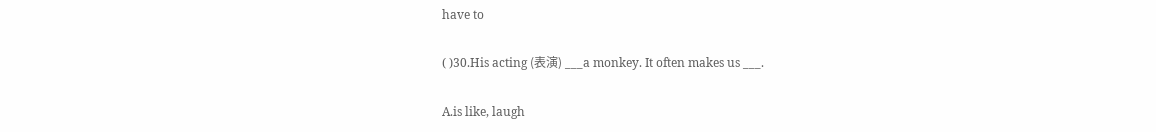have to

( )30.His acting (表演) ___a monkey. It often makes us ___.

A.is like, laugh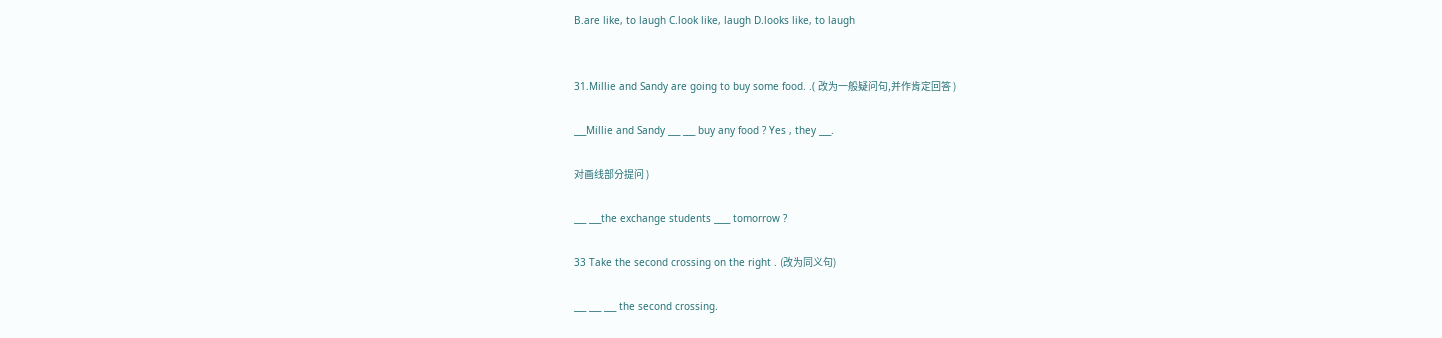B.are like, to laugh C.look like, laugh D.looks like, to laugh


31.Millie and Sandy are going to buy some food. .( 改为一般疑问句,并作肯定回答 )

___Millie and Sandy ___ ___ buy any food ? Yes , they ___.

对画线部分提问 )

___ ___the exchange students ____ tomorrow ?

33 Take the second crossing on the right . (改为同义句)

___ ___ ___ the second crossing.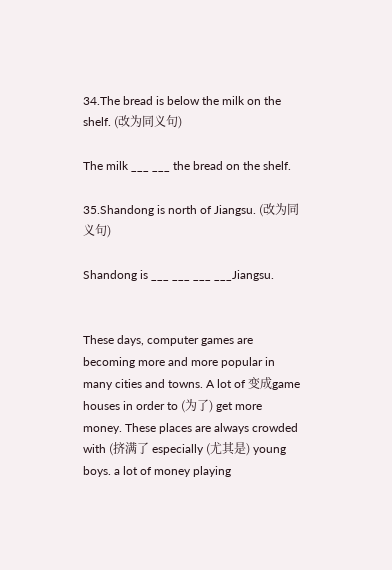34.The bread is below the milk on the shelf. (改为同义句)

The milk ___ ___ the bread on the shelf.

35.Shandong is north of Jiangsu. (改为同义句)

Shandong is ___ ___ ___ ___Jiangsu.


These days, computer games are becoming more and more popular in many cities and towns. A lot of 变成game houses in order to (为了) get more money. These places are always crowded with (挤满了 especially (尤其是) young boys. a lot of money playing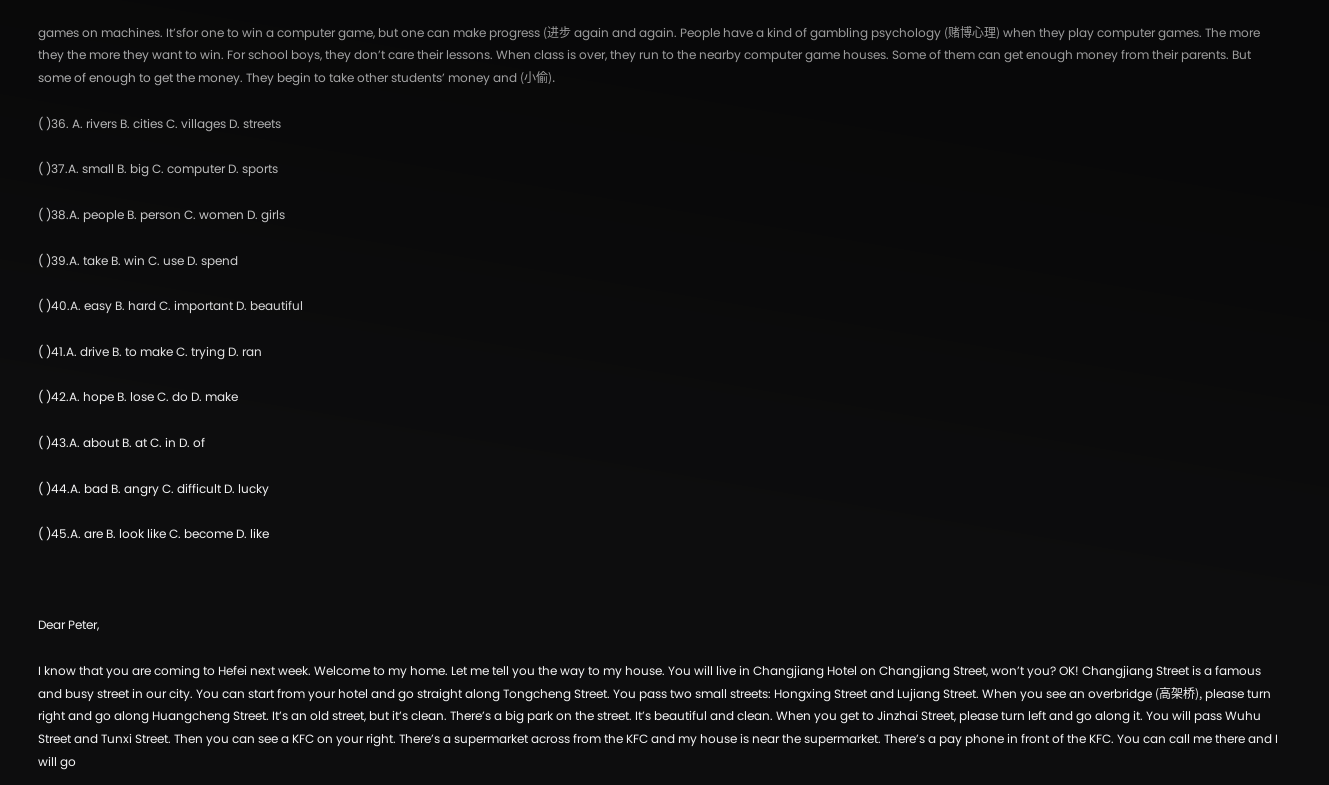games on machines. It’sfor one to win a computer game, but one can make progress (进步 again and again. People have a kind of gambling psychology (赌博心理) when they play computer games. The more they the more they want to win. For school boys, they don’t care their lessons. When class is over, they run to the nearby computer game houses. Some of them can get enough money from their parents. But some of enough to get the money. They begin to take other students’ money and (小偷).

( )36. A. rivers B. cities C. villages D. streets

( )37.A. small B. big C. computer D. sports

( )38.A. people B. person C. women D. girls

( )39.A. take B. win C. use D. spend

( )40.A. easy B. hard C. important D. beautiful

( )41.A. drive B. to make C. trying D. ran

( )42.A. hope B. lose C. do D. make

( )43.A. about B. at C. in D. of

( )44.A. bad B. angry C. difficult D. lucky

( )45.A. are B. look like C. become D. like



Dear Peter,

I know that you are coming to Hefei next week. Welcome to my home. Let me tell you the way to my house. You will live in Changjiang Hotel on Changjiang Street, won’t you? OK! Changjiang Street is a famous and busy street in our city. You can start from your hotel and go straight along Tongcheng Street. You pass two small streets: Hongxing Street and Lujiang Street. When you see an overbridge (高架桥), please turn right and go along Huangcheng Street. It’s an old street, but it’s clean. There’s a big park on the street. It’s beautiful and clean. When you get to Jinzhai Street, please turn left and go along it. You will pass Wuhu Street and Tunxi Street. Then you can see a KFC on your right. There’s a supermarket across from the KFC and my house is near the supermarket. There’s a pay phone in front of the KFC. You can call me there and I will go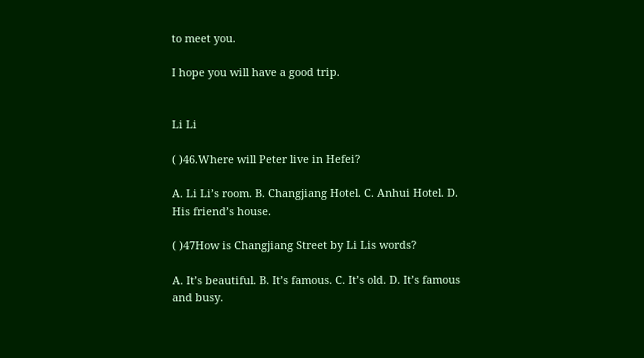to meet you.

I hope you will have a good trip.


Li Li

( )46.Where will Peter live in Hefei?

A. Li Li’s room. B. Changjiang Hotel. C. Anhui Hotel. D. His friend’s house.

( )47How is Changjiang Street by Li Lis words?

A. It’s beautiful. B. It’s famous. C. It’s old. D. It’s famous and busy.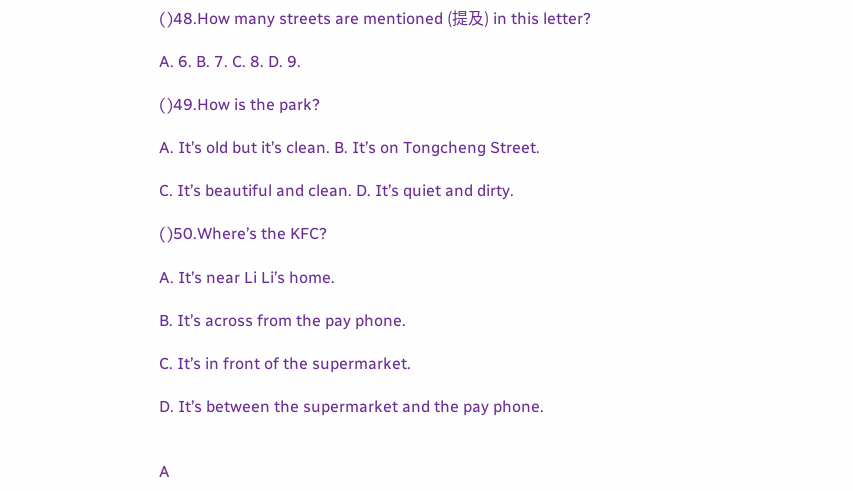( )48.How many streets are mentioned (提及) in this letter?

A. 6. B. 7. C. 8. D. 9.

( )49.How is the park?

A. It’s old but it’s clean. B. It’s on Tongcheng Street.

C. It’s beautiful and clean. D. It’s quiet and dirty.

( )50.Where’s the KFC?

A. It’s near Li Li’s home.

B. It’s across from the pay phone.

C. It’s in front of the supermarket.

D. It’s between the supermarket and the pay phone.


A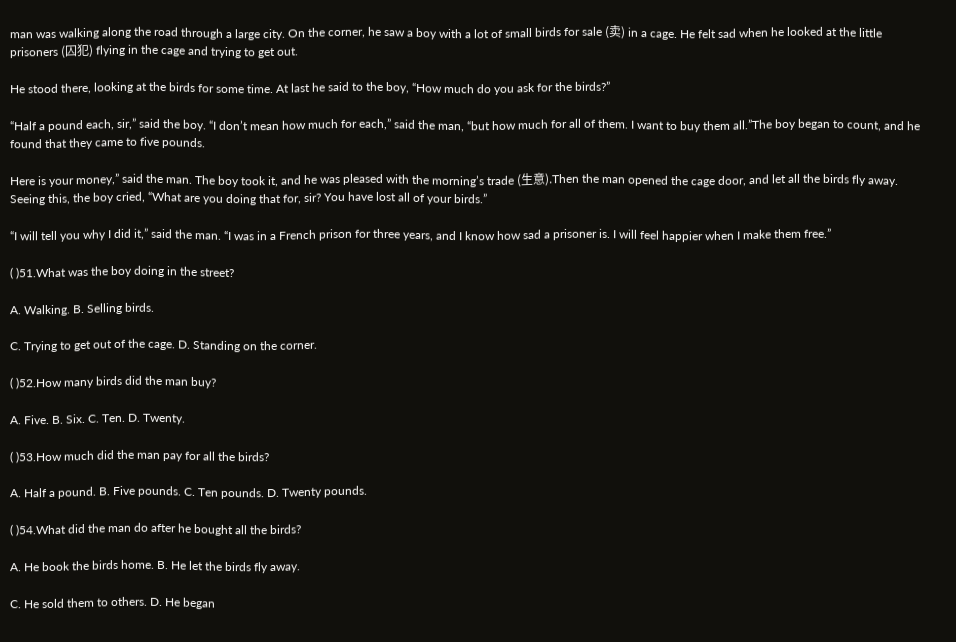man was walking along the road through a large city. On the corner, he saw a boy with a lot of small birds for sale (卖) in a cage. He felt sad when he looked at the little prisoners (囚犯) flying in the cage and trying to get out.

He stood there, looking at the birds for some time. At last he said to the boy, “How much do you ask for the birds?”

“Half a pound each, sir,” said the boy. “I don’t mean how much for each,” said the man, “but how much for all of them. I want to buy them all.”The boy began to count, and he found that they came to five pounds.

Here is your money,” said the man. The boy took it, and he was pleased with the morning’s trade (生意).Then the man opened the cage door, and let all the birds fly away. Seeing this, the boy cried, “What are you doing that for, sir? You have lost all of your birds.”

“I will tell you why I did it,” said the man. “I was in a French prison for three years, and I know how sad a prisoner is. I will feel happier when I make them free.”

( )51.What was the boy doing in the street?

A. Walking. B. Selling birds.

C. Trying to get out of the cage. D. Standing on the corner.

( )52.How many birds did the man buy?

A. Five. B. Six. C. Ten. D. Twenty.

( )53.How much did the man pay for all the birds?

A. Half a pound. B. Five pounds. C. Ten pounds. D. Twenty pounds.

( )54.What did the man do after he bought all the birds?

A. He book the birds home. B. He let the birds fly away.

C. He sold them to others. D. He began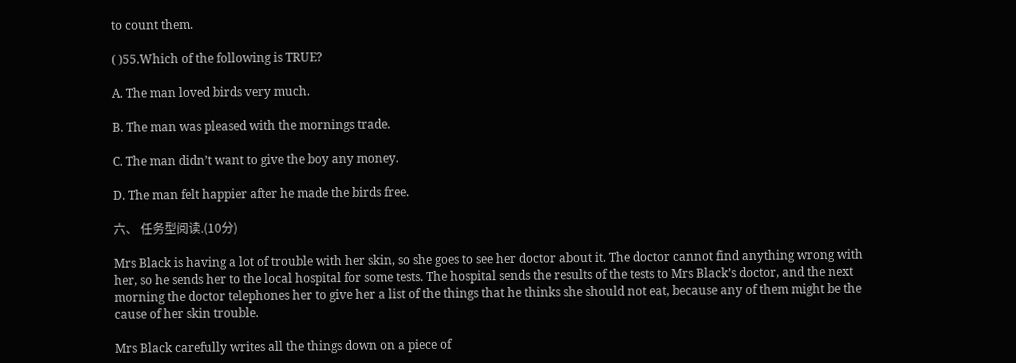to count them.

( )55.Which of the following is TRUE?

A. The man loved birds very much.

B. The man was pleased with the mornings trade.

C. The man didn’t want to give the boy any money.

D. The man felt happier after he made the birds free.

六、 任务型阅读.(10分)

Mrs Black is having a lot of trouble with her skin, so she goes to see her doctor about it. The doctor cannot find anything wrong with her, so he sends her to the local hospital for some tests. The hospital sends the results of the tests to Mrs Black’s doctor, and the next morning the doctor telephones her to give her a list of the things that he thinks she should not eat, because any of them might be the cause of her skin trouble.

Mrs Black carefully writes all the things down on a piece of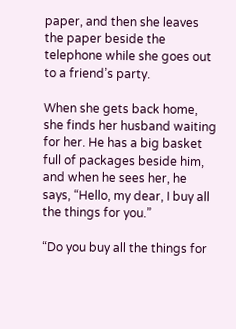paper, and then she leaves the paper beside the telephone while she goes out to a friend’s party.

When she gets back home, she finds her husband waiting for her. He has a big basket full of packages beside him, and when he sees her, he says, “Hello, my dear, I buy all the things for you.”

“Do you buy all the things for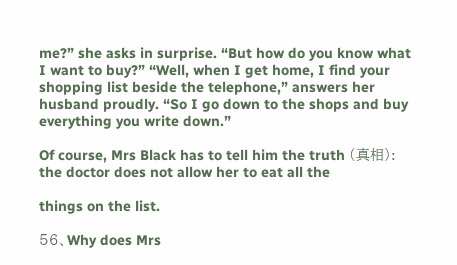me?” she asks in surprise. “But how do you know what I want to buy?” “Well, when I get home, I find your shopping list beside the telephone,” answers her husband proudly. “So I go down to the shops and buy everything you write down.”

Of course, Mrs Black has to tell him the truth (真相): the doctor does not allow her to eat all the

things on the list.

56、Why does Mrs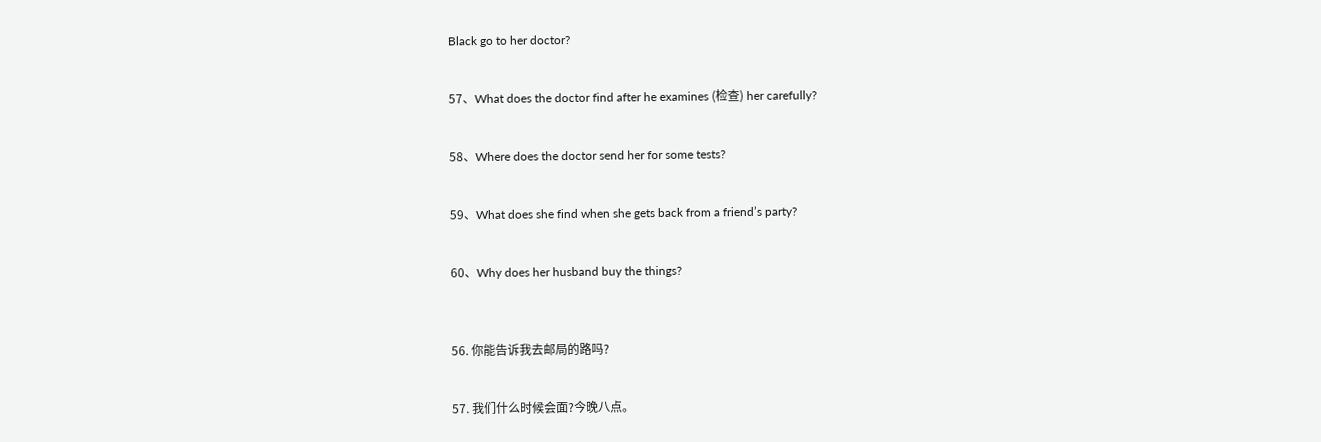Black go to her doctor?


57、What does the doctor find after he examines (检查) her carefully?


58、Where does the doctor send her for some tests?


59、What does she find when she gets back from a friend’s party?


60、Why does her husband buy the things?



56. 你能告诉我去邮局的路吗?


57. 我们什么时候会面?今晚八点。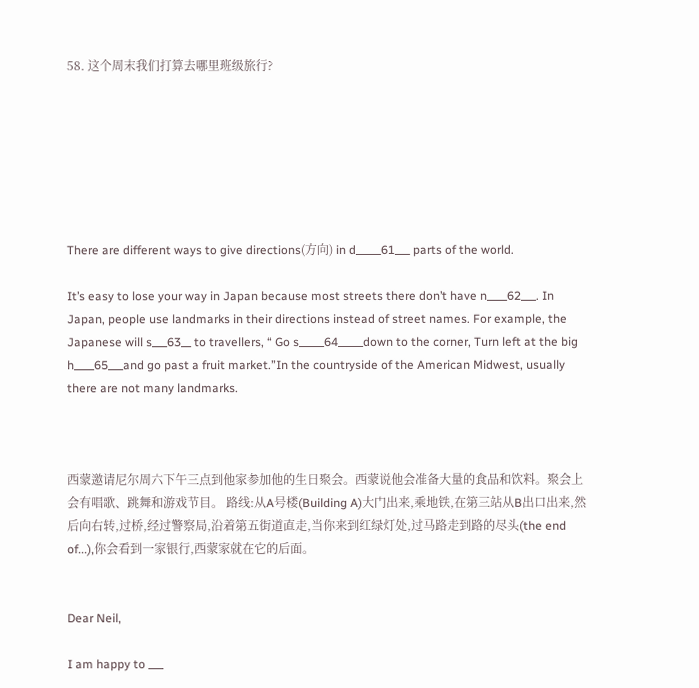58. 这个周末我们打算去哪里班级旅行?







There are different ways to give directions(方向) in d_____61___ parts of the world.

It’s easy to lose your way in Japan because most streets there don’t have n____62___. In Japan, people use landmarks in their directions instead of street names. For example, the Japanese will s___63__ to travellers, “ Go s_____64_____down to the corner, Turn left at the big h____65___and go past a fruit market.”In the countryside of the American Midwest, usually there are not many landmarks.



西蒙邀请尼尔周六下午三点到他家参加他的生日聚会。西蒙说他会准备大量的食品和饮料。聚会上会有唱歌、跳舞和游戏节目。 路线:从A号楼(Building A)大门出来,乘地铁,在第三站从B出口出来,然后向右转,过桥,经过警察局,沿着第五街道直走,当你来到红绿灯处,过马路走到路的尽头(the end of...),你会看到一家银行,西蒙家就在它的后面。


Dear Neil,

I am happy to ___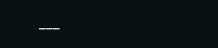___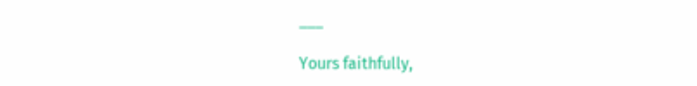___

Yours faithfully,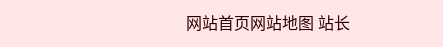网站首页网站地图 站长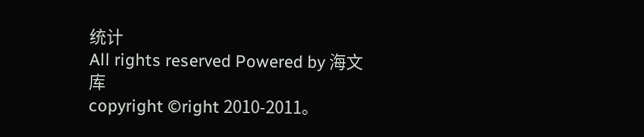统计
All rights reserved Powered by 海文库
copyright ©right 2010-2011。